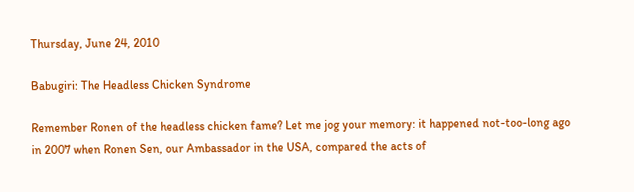Thursday, June 24, 2010

Babugiri: The Headless Chicken Syndrome

Remember Ronen of the headless chicken fame? Let me jog your memory: it happened not-too-long ago in 2007 when Ronen Sen, our Ambassador in the USA, compared the acts of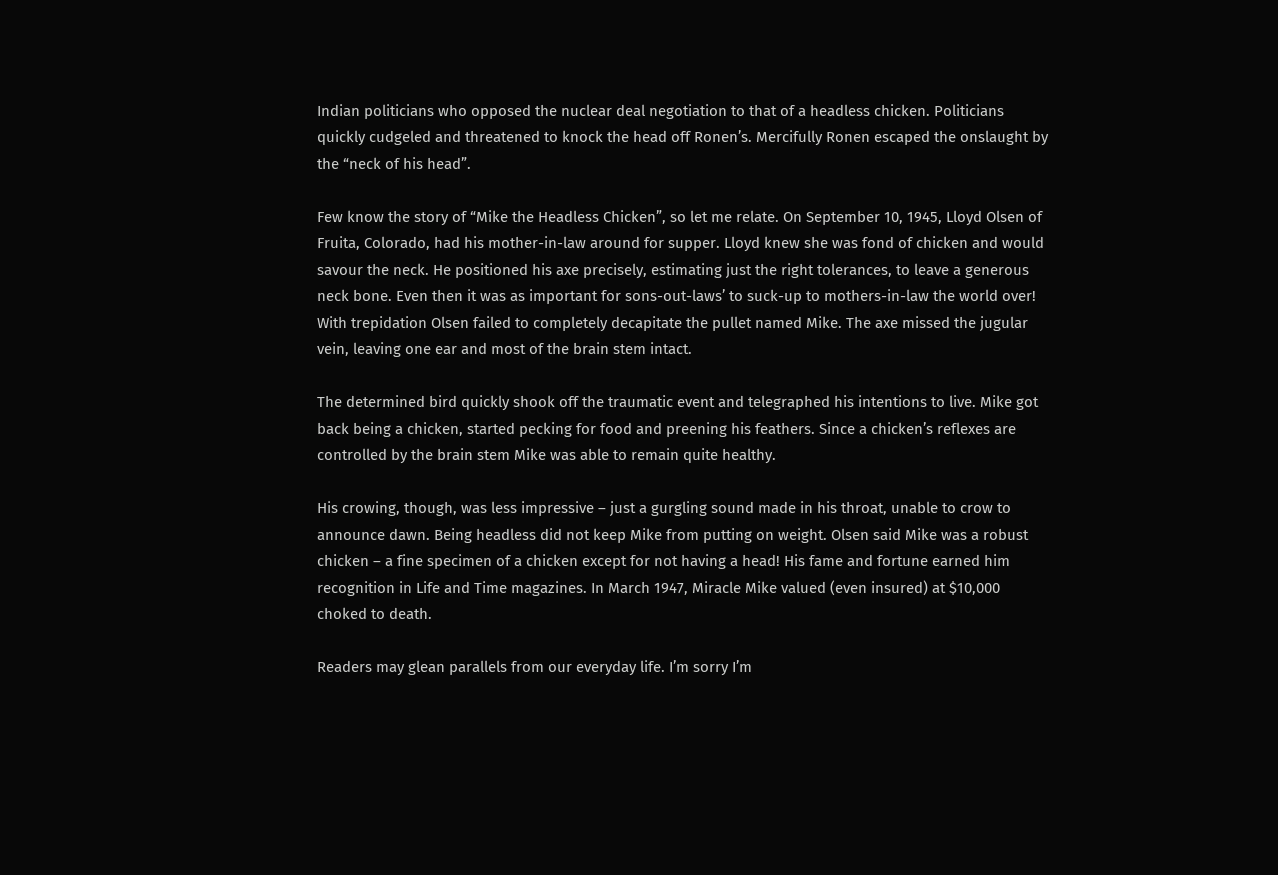Indian politicians who opposed the nuclear deal negotiation to that of a headless chicken. Politicians quickly cudgeled and threatened to knock the head off Ronen’s. Mercifully Ronen escaped the onslaught by the “neck of his head”.

Few know the story of “Mike the Headless Chicken”, so let me relate. On September 10, 1945, Lloyd Olsen of Fruita, Colorado, had his mother-in-law around for supper. Lloyd knew she was fond of chicken and would savour the neck. He positioned his axe precisely, estimating just the right tolerances, to leave a generous neck bone. Even then it was as important for sons-out-laws’ to suck-up to mothers-in-law the world over! With trepidation Olsen failed to completely decapitate the pullet named Mike. The axe missed the jugular vein, leaving one ear and most of the brain stem intact.

The determined bird quickly shook off the traumatic event and telegraphed his intentions to live. Mike got back being a chicken, started pecking for food and preening his feathers. Since a chicken’s reflexes are controlled by the brain stem Mike was able to remain quite healthy.

His crowing, though, was less impressive – just a gurgling sound made in his throat, unable to crow to announce dawn. Being headless did not keep Mike from putting on weight. Olsen said Mike was a robust chicken – a fine specimen of a chicken except for not having a head! His fame and fortune earned him recognition in Life and Time magazines. In March 1947, Miracle Mike valued (even insured) at $10,000 choked to death.

Readers may glean parallels from our everyday life. I’m sorry I’m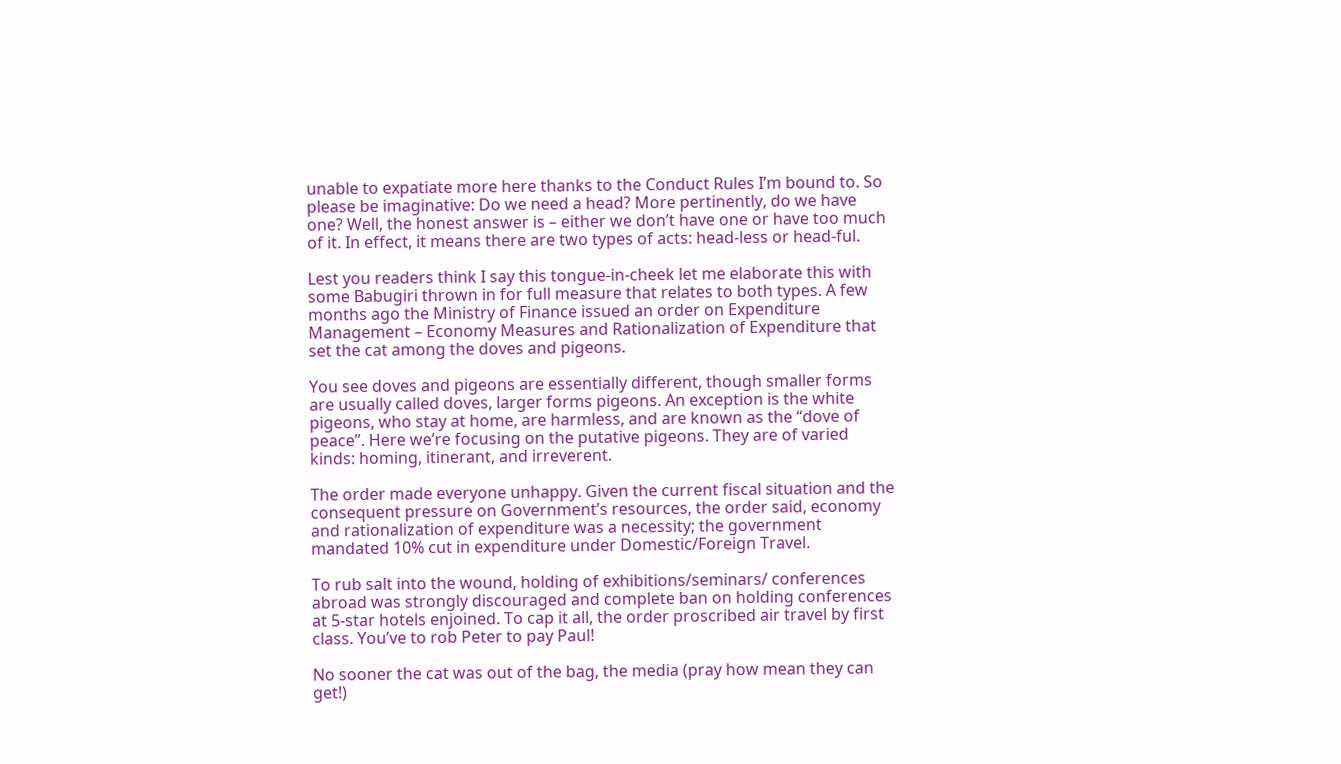unable to expatiate more here thanks to the Conduct Rules I’m bound to. So please be imaginative: Do we need a head? More pertinently, do we have one? Well, the honest answer is – either we don’t have one or have too much of it. In effect, it means there are two types of acts: head-less or head-ful.

Lest you readers think I say this tongue-in-cheek let me elaborate this with some Babugiri thrown in for full measure that relates to both types. A few months ago the Ministry of Finance issued an order on Expenditure Management – Economy Measures and Rationalization of Expenditure that set the cat among the doves and pigeons.

You see doves and pigeons are essentially different, though smaller forms are usually called doves, larger forms pigeons. An exception is the white pigeons, who stay at home, are harmless, and are known as the “dove of peace”. Here we’re focusing on the putative pigeons. They are of varied kinds: homing, itinerant, and irreverent.

The order made everyone unhappy. Given the current fiscal situation and the consequent pressure on Government’s resources, the order said, economy and rationalization of expenditure was a necessity; the government mandated 10% cut in expenditure under Domestic/Foreign Travel.

To rub salt into the wound, holding of exhibitions/seminars/ conferences abroad was strongly discouraged and complete ban on holding conferences at 5-star hotels enjoined. To cap it all, the order proscribed air travel by first class. You’ve to rob Peter to pay Paul!

No sooner the cat was out of the bag, the media (pray how mean they can get!)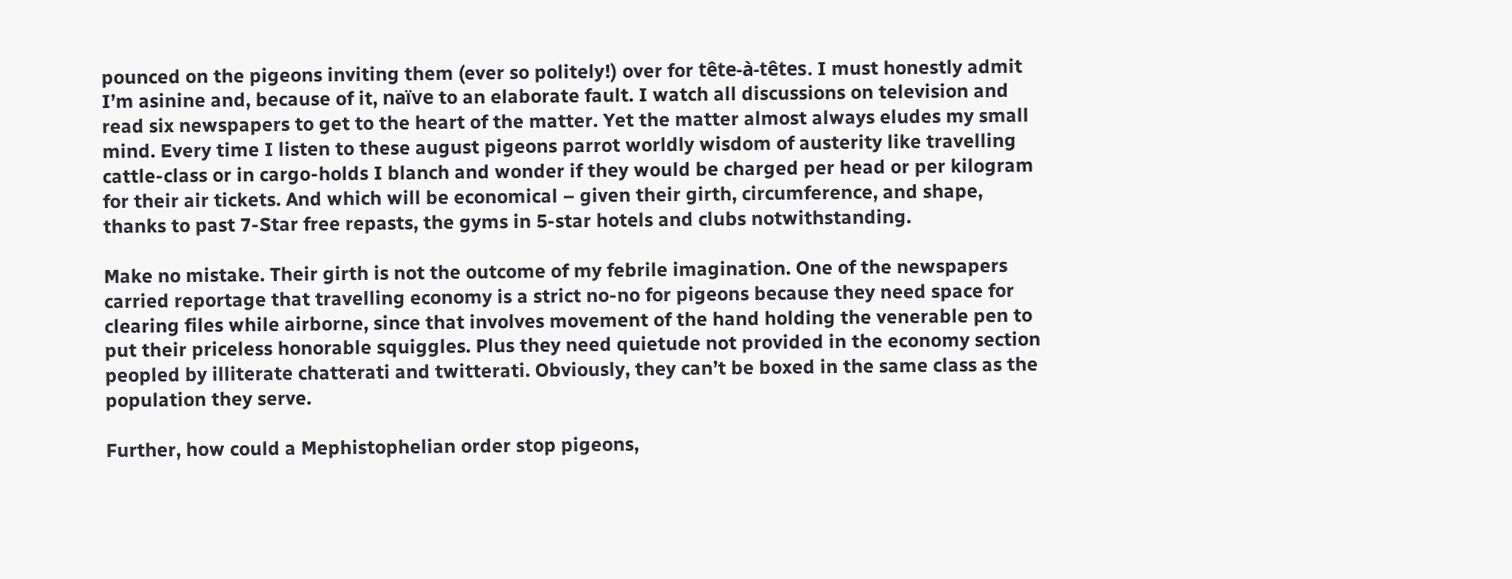pounced on the pigeons inviting them (ever so politely!) over for tête-à-têtes. I must honestly admit I’m asinine and, because of it, naïve to an elaborate fault. I watch all discussions on television and read six newspapers to get to the heart of the matter. Yet the matter almost always eludes my small mind. Every time I listen to these august pigeons parrot worldly wisdom of austerity like travelling cattle-class or in cargo-holds I blanch and wonder if they would be charged per head or per kilogram for their air tickets. And which will be economical – given their girth, circumference, and shape, thanks to past 7-Star free repasts, the gyms in 5-star hotels and clubs notwithstanding.

Make no mistake. Their girth is not the outcome of my febrile imagination. One of the newspapers carried reportage that travelling economy is a strict no-no for pigeons because they need space for clearing files while airborne, since that involves movement of the hand holding the venerable pen to put their priceless honorable squiggles. Plus they need quietude not provided in the economy section peopled by illiterate chatterati and twitterati. Obviously, they can’t be boxed in the same class as the population they serve.

Further, how could a Mephistophelian order stop pigeons,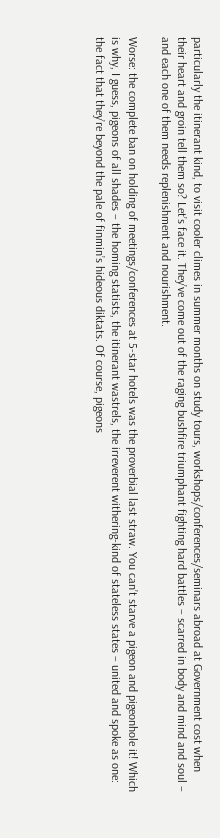particularly the itinerant kind, to visit cooler climes in summer months on study tours, workshops/conferences/seminars abroad at Government cost when their heart and groin tell them so? Let’s face it. They’ve come out of the raging bushfire triumphant fighting hard battles – scarred in body and mind and soul – and each one of them needs replenishment and nourishment.

Worse: the complete ban on holding of meetings/conferences at 5-star hotels was the proverbial last straw. You can’t starve a pigeon and pigeonhole it! Which is why, I guess, pigeons of all shades – the homing statists, the itinerant wastrels, the irreverent withering-kind of stateless states – united and spoke as one: the fact that they’re beyond the pale of finmin’s hideous diktats. Of course, pigeons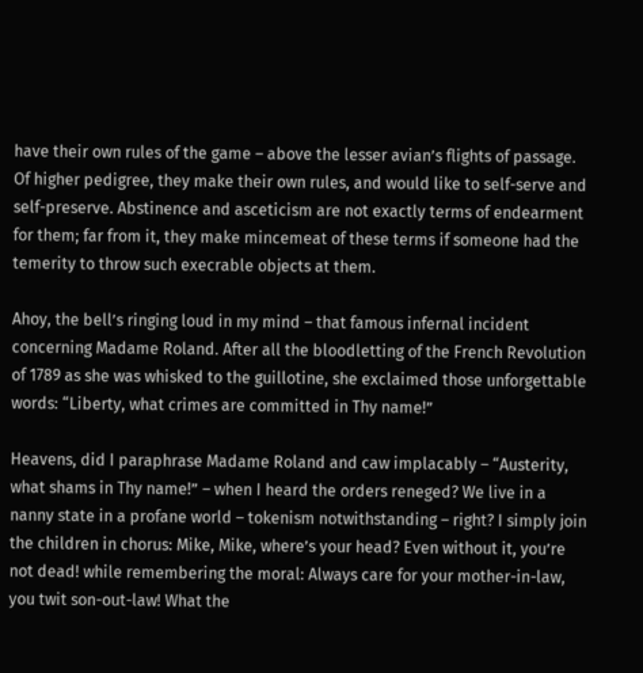have their own rules of the game – above the lesser avian’s flights of passage. Of higher pedigree, they make their own rules, and would like to self-serve and self-preserve. Abstinence and asceticism are not exactly terms of endearment for them; far from it, they make mincemeat of these terms if someone had the temerity to throw such execrable objects at them.

Ahoy, the bell’s ringing loud in my mind – that famous infernal incident concerning Madame Roland. After all the bloodletting of the French Revolution of 1789 as she was whisked to the guillotine, she exclaimed those unforgettable words: “Liberty, what crimes are committed in Thy name!”

Heavens, did I paraphrase Madame Roland and caw implacably – “Austerity, what shams in Thy name!” – when I heard the orders reneged? We live in a nanny state in a profane world – tokenism notwithstanding – right? I simply join the children in chorus: Mike, Mike, where’s your head? Even without it, you’re not dead! while remembering the moral: Always care for your mother-in-law, you twit son-out-law! What the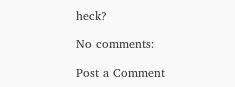heck?

No comments:

Post a Comment